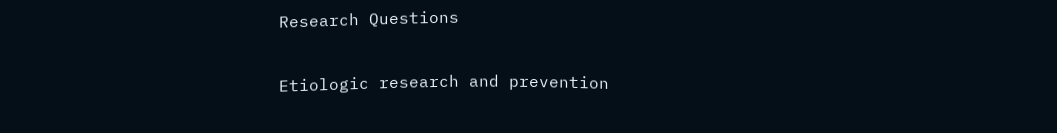Research Questions

Etiologic research and prevention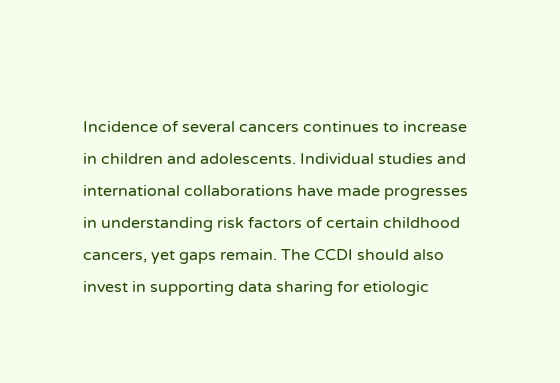Incidence of several cancers continues to increase in children and adolescents. Individual studies and international collaborations have made progresses in understanding risk factors of certain childhood cancers, yet gaps remain. The CCDI should also invest in supporting data sharing for etiologic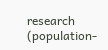research (population-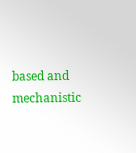based and mechanistic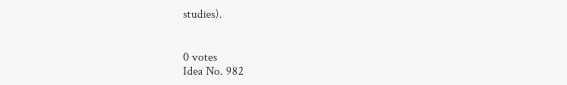studies).


0 votes
Idea No. 982